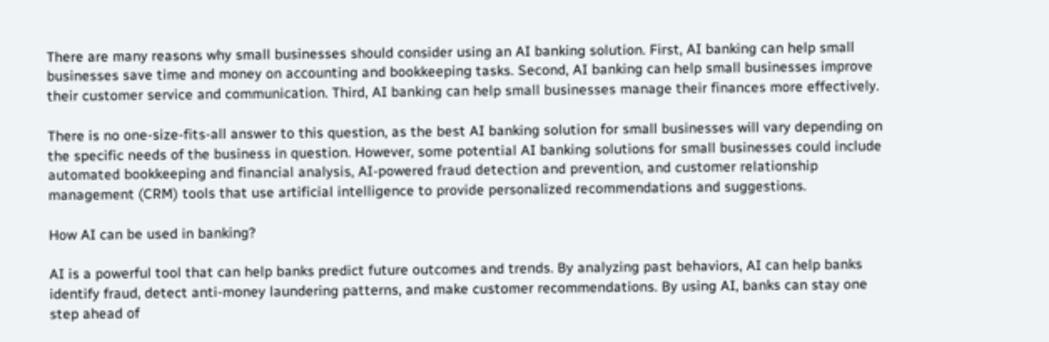There are many reasons why small businesses should consider using an AI banking solution. First, AI banking can help small businesses save time and money on accounting and bookkeeping tasks. Second, AI banking can help small businesses improve their customer service and communication. Third, AI banking can help small businesses manage their finances more effectively.

There is no one-size-fits-all answer to this question, as the best AI banking solution for small businesses will vary depending on the specific needs of the business in question. However, some potential AI banking solutions for small businesses could include automated bookkeeping and financial analysis, AI-powered fraud detection and prevention, and customer relationship management (CRM) tools that use artificial intelligence to provide personalized recommendations and suggestions.

How AI can be used in banking?

AI is a powerful tool that can help banks predict future outcomes and trends. By analyzing past behaviors, AI can help banks identify fraud, detect anti-money laundering patterns, and make customer recommendations. By using AI, banks can stay one step ahead of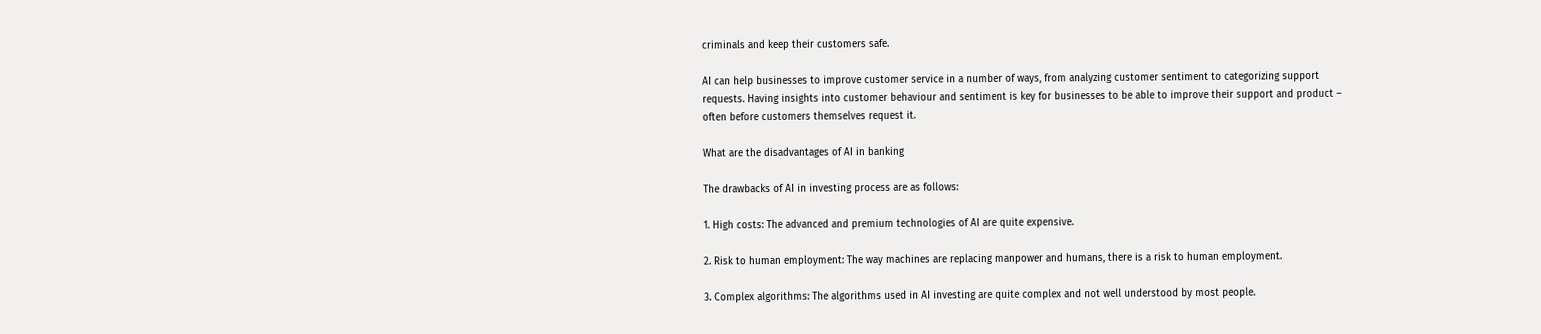criminals and keep their customers safe.

AI can help businesses to improve customer service in a number of ways, from analyzing customer sentiment to categorizing support requests. Having insights into customer behaviour and sentiment is key for businesses to be able to improve their support and product – often before customers themselves request it.

What are the disadvantages of AI in banking

The drawbacks of AI in investing process are as follows:

1. High costs: The advanced and premium technologies of AI are quite expensive.

2. Risk to human employment: The way machines are replacing manpower and humans, there is a risk to human employment.

3. Complex algorithms: The algorithms used in AI investing are quite complex and not well understood by most people.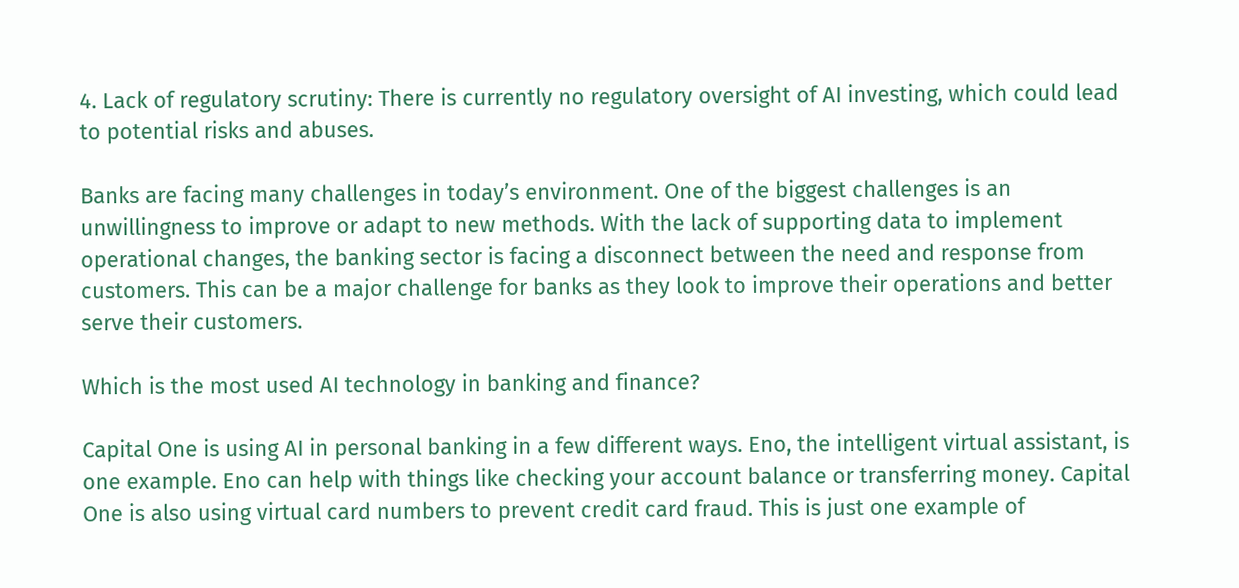4. Lack of regulatory scrutiny: There is currently no regulatory oversight of AI investing, which could lead to potential risks and abuses.

Banks are facing many challenges in today’s environment. One of the biggest challenges is an unwillingness to improve or adapt to new methods. With the lack of supporting data to implement operational changes, the banking sector is facing a disconnect between the need and response from customers. This can be a major challenge for banks as they look to improve their operations and better serve their customers.

Which is the most used AI technology in banking and finance?

Capital One is using AI in personal banking in a few different ways. Eno, the intelligent virtual assistant, is one example. Eno can help with things like checking your account balance or transferring money. Capital One is also using virtual card numbers to prevent credit card fraud. This is just one example of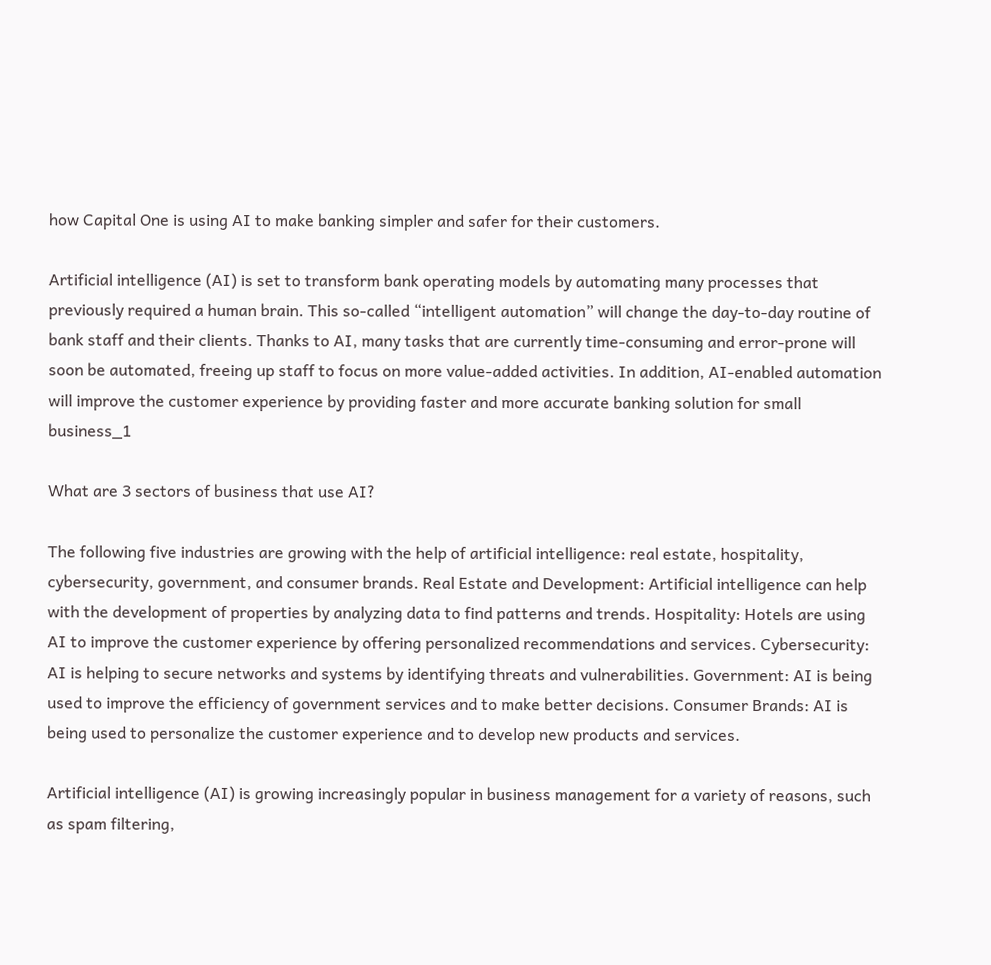how Capital One is using AI to make banking simpler and safer for their customers.

Artificial intelligence (AI) is set to transform bank operating models by automating many processes that previously required a human brain. This so-called “intelligent automation” will change the day-to-day routine of bank staff and their clients. Thanks to AI, many tasks that are currently time-consuming and error-prone will soon be automated, freeing up staff to focus on more value-added activities. In addition, AI-enabled automation will improve the customer experience by providing faster and more accurate banking solution for small business_1

What are 3 sectors of business that use AI?

The following five industries are growing with the help of artificial intelligence: real estate, hospitality, cybersecurity, government, and consumer brands. Real Estate and Development: Artificial intelligence can help with the development of properties by analyzing data to find patterns and trends. Hospitality: Hotels are using AI to improve the customer experience by offering personalized recommendations and services. Cybersecurity: AI is helping to secure networks and systems by identifying threats and vulnerabilities. Government: AI is being used to improve the efficiency of government services and to make better decisions. Consumer Brands: AI is being used to personalize the customer experience and to develop new products and services.

Artificial intelligence (AI) is growing increasingly popular in business management for a variety of reasons, such as spam filtering,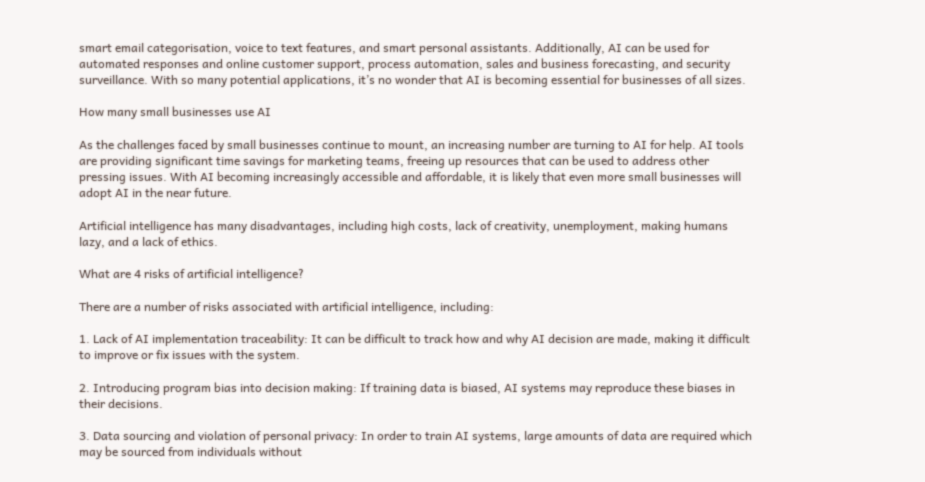smart email categorisation, voice to text features, and smart personal assistants. Additionally, AI can be used for automated responses and online customer support, process automation, sales and business forecasting, and security surveillance. With so many potential applications, it’s no wonder that AI is becoming essential for businesses of all sizes.

How many small businesses use AI

As the challenges faced by small businesses continue to mount, an increasing number are turning to AI for help. AI tools are providing significant time savings for marketing teams, freeing up resources that can be used to address other pressing issues. With AI becoming increasingly accessible and affordable, it is likely that even more small businesses will adopt AI in the near future.

Artificial intelligence has many disadvantages, including high costs, lack of creativity, unemployment, making humans lazy, and a lack of ethics.

What are 4 risks of artificial intelligence?

There are a number of risks associated with artificial intelligence, including:

1. Lack of AI implementation traceability: It can be difficult to track how and why AI decision are made, making it difficult to improve or fix issues with the system.

2. Introducing program bias into decision making: If training data is biased, AI systems may reproduce these biases in their decisions.

3. Data sourcing and violation of personal privacy: In order to train AI systems, large amounts of data are required which may be sourced from individuals without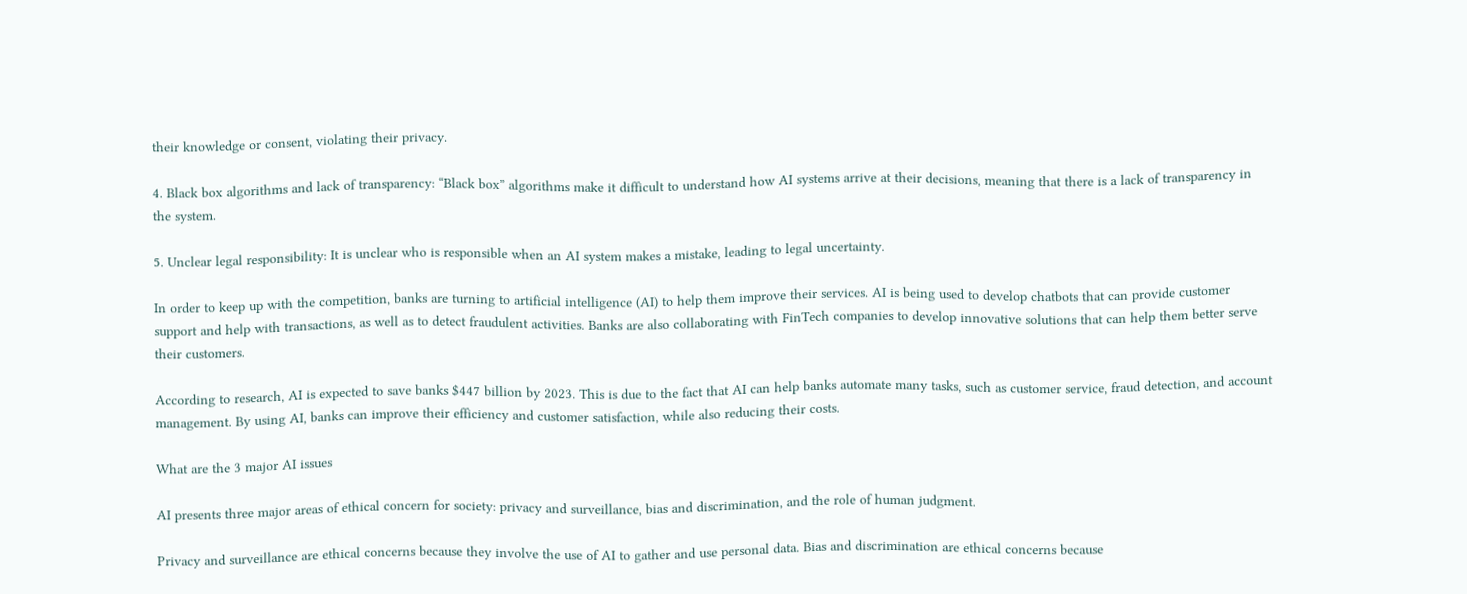their knowledge or consent, violating their privacy.

4. Black box algorithms and lack of transparency: “Black box” algorithms make it difficult to understand how AI systems arrive at their decisions, meaning that there is a lack of transparency in the system.

5. Unclear legal responsibility: It is unclear who is responsible when an AI system makes a mistake, leading to legal uncertainty.

In order to keep up with the competition, banks are turning to artificial intelligence (AI) to help them improve their services. AI is being used to develop chatbots that can provide customer support and help with transactions, as well as to detect fraudulent activities. Banks are also collaborating with FinTech companies to develop innovative solutions that can help them better serve their customers.

According to research, AI is expected to save banks $447 billion by 2023. This is due to the fact that AI can help banks automate many tasks, such as customer service, fraud detection, and account management. By using AI, banks can improve their efficiency and customer satisfaction, while also reducing their costs.

What are the 3 major AI issues

AI presents three major areas of ethical concern for society: privacy and surveillance, bias and discrimination, and the role of human judgment.

Privacy and surveillance are ethical concerns because they involve the use of AI to gather and use personal data. Bias and discrimination are ethical concerns because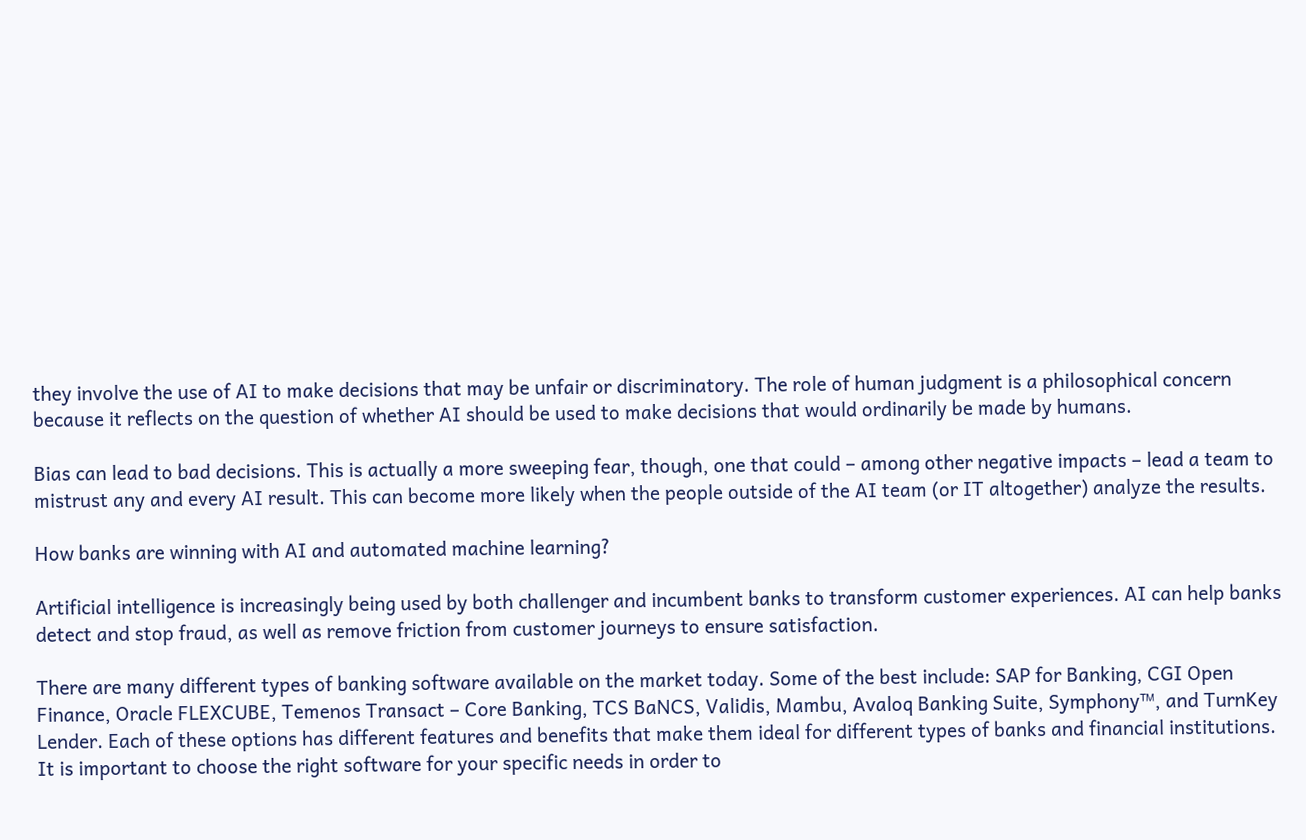they involve the use of AI to make decisions that may be unfair or discriminatory. The role of human judgment is a philosophical concern because it reflects on the question of whether AI should be used to make decisions that would ordinarily be made by humans.

Bias can lead to bad decisions. This is actually a more sweeping fear, though, one that could – among other negative impacts – lead a team to mistrust any and every AI result. This can become more likely when the people outside of the AI team (or IT altogether) analyze the results.

How banks are winning with AI and automated machine learning?

Artificial intelligence is increasingly being used by both challenger and incumbent banks to transform customer experiences. AI can help banks detect and stop fraud, as well as remove friction from customer journeys to ensure satisfaction.

There are many different types of banking software available on the market today. Some of the best include: SAP for Banking, CGI Open Finance, Oracle FLEXCUBE, Temenos Transact – Core Banking, TCS BaNCS, Validis, Mambu, Avaloq Banking Suite, Symphony™, and TurnKey Lender. Each of these options has different features and benefits that make them ideal for different types of banks and financial institutions. It is important to choose the right software for your specific needs in order to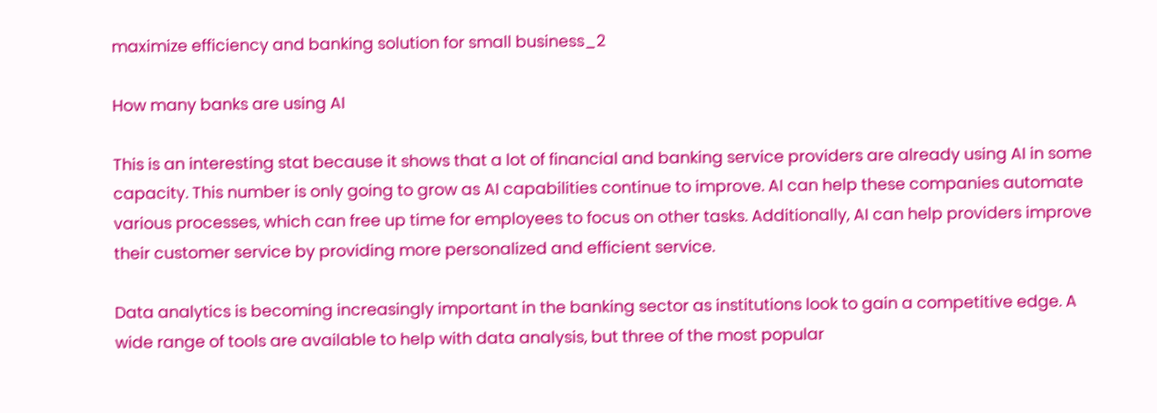maximize efficiency and banking solution for small business_2

How many banks are using AI

This is an interesting stat because it shows that a lot of financial and banking service providers are already using AI in some capacity. This number is only going to grow as AI capabilities continue to improve. AI can help these companies automate various processes, which can free up time for employees to focus on other tasks. Additionally, AI can help providers improve their customer service by providing more personalized and efficient service.

Data analytics is becoming increasingly important in the banking sector as institutions look to gain a competitive edge. A wide range of tools are available to help with data analysis, but three of the most popular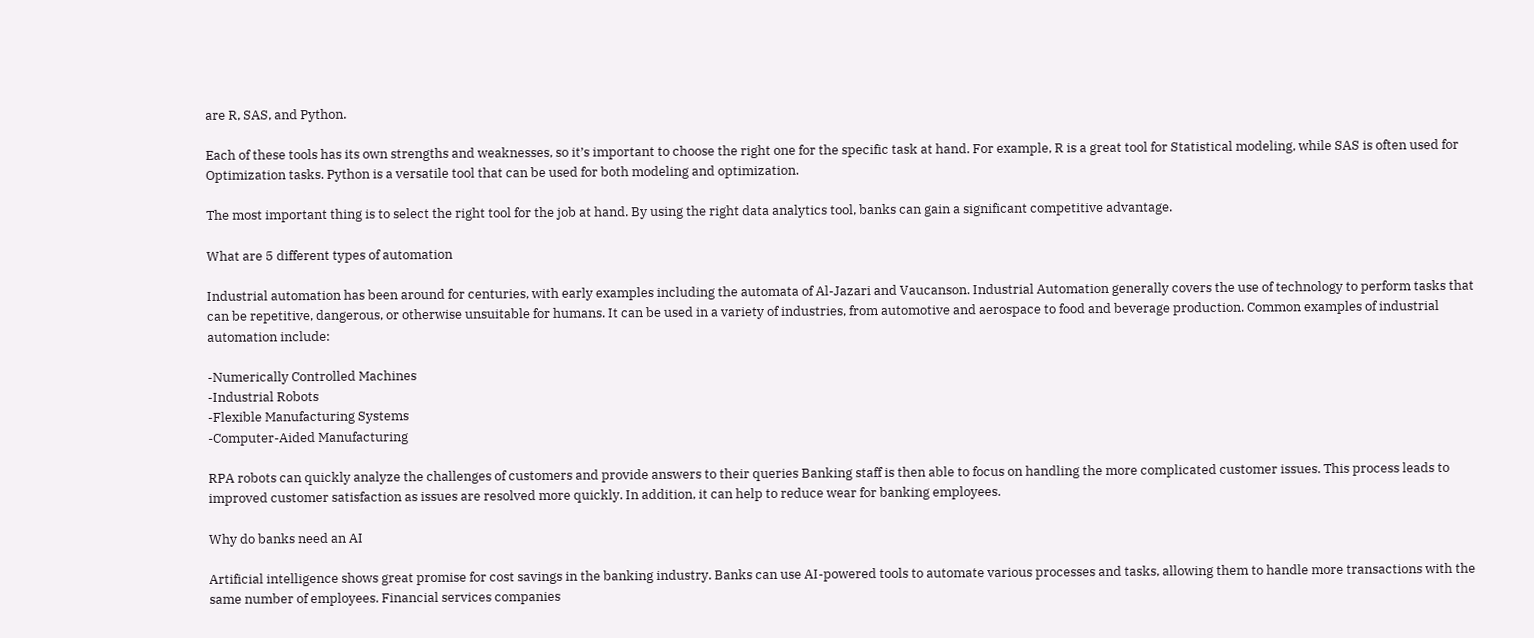are R, SAS, and Python.

Each of these tools has its own strengths and weaknesses, so it’s important to choose the right one for the specific task at hand. For example, R is a great tool for Statistical modeling, while SAS is often used for Optimization tasks. Python is a versatile tool that can be used for both modeling and optimization.

The most important thing is to select the right tool for the job at hand. By using the right data analytics tool, banks can gain a significant competitive advantage.

What are 5 different types of automation

Industrial automation has been around for centuries, with early examples including the automata of Al-Jazari and Vaucanson. Industrial Automation generally covers the use of technology to perform tasks that can be repetitive, dangerous, or otherwise unsuitable for humans. It can be used in a variety of industries, from automotive and aerospace to food and beverage production. Common examples of industrial automation include:

-Numerically Controlled Machines
-Industrial Robots
-Flexible Manufacturing Systems
-Computer-Aided Manufacturing

RPA robots can quickly analyze the challenges of customers and provide answers to their queries Banking staff is then able to focus on handling the more complicated customer issues. This process leads to improved customer satisfaction as issues are resolved more quickly. In addition, it can help to reduce wear for banking employees.

Why do banks need an AI

Artificial intelligence shows great promise for cost savings in the banking industry. Banks can use AI-powered tools to automate various processes and tasks, allowing them to handle more transactions with the same number of employees. Financial services companies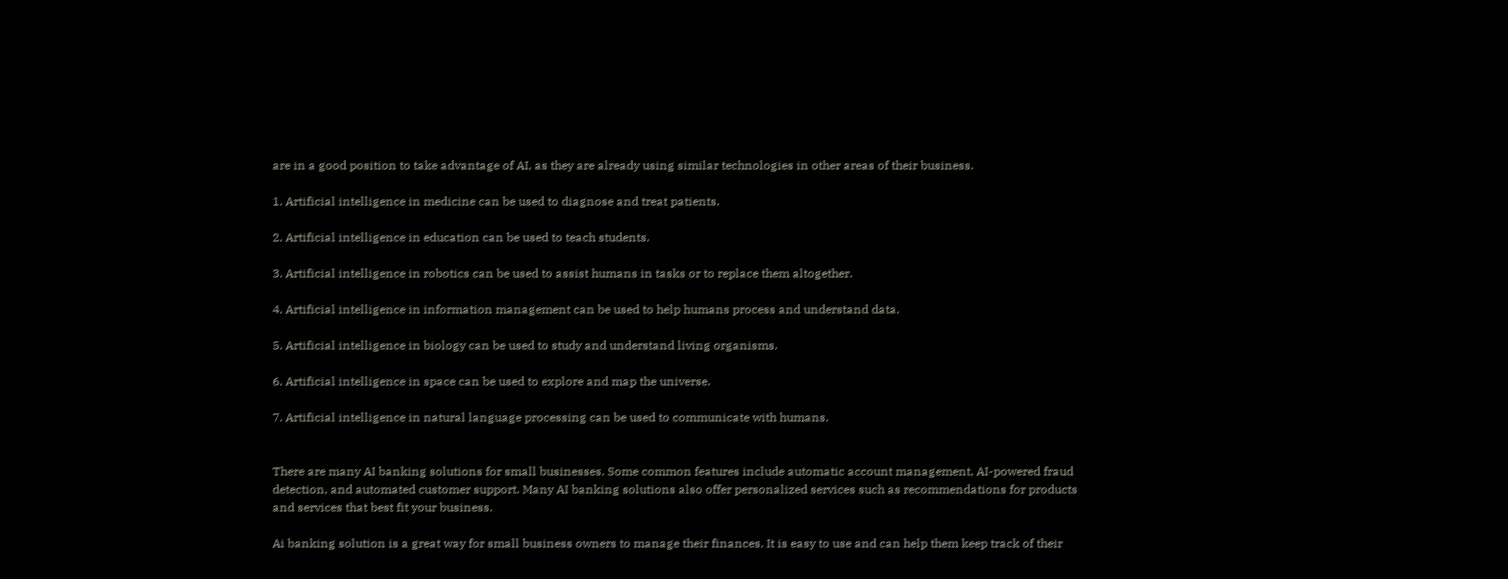are in a good position to take advantage of AI, as they are already using similar technologies in other areas of their business.

1. Artificial intelligence in medicine can be used to diagnose and treat patients.

2. Artificial intelligence in education can be used to teach students.

3. Artificial intelligence in robotics can be used to assist humans in tasks or to replace them altogether.

4. Artificial intelligence in information management can be used to help humans process and understand data.

5. Artificial intelligence in biology can be used to study and understand living organisms.

6. Artificial intelligence in space can be used to explore and map the universe.

7. Artificial intelligence in natural language processing can be used to communicate with humans.


There are many AI banking solutions for small businesses. Some common features include automatic account management, AI-powered fraud detection, and automated customer support. Many AI banking solutions also offer personalized services such as recommendations for products and services that best fit your business.

Ai banking solution is a great way for small business owners to manage their finances. It is easy to use and can help them keep track of their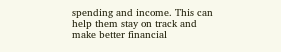spending and income. This can help them stay on track and make better financial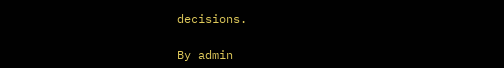decisions.

By admin